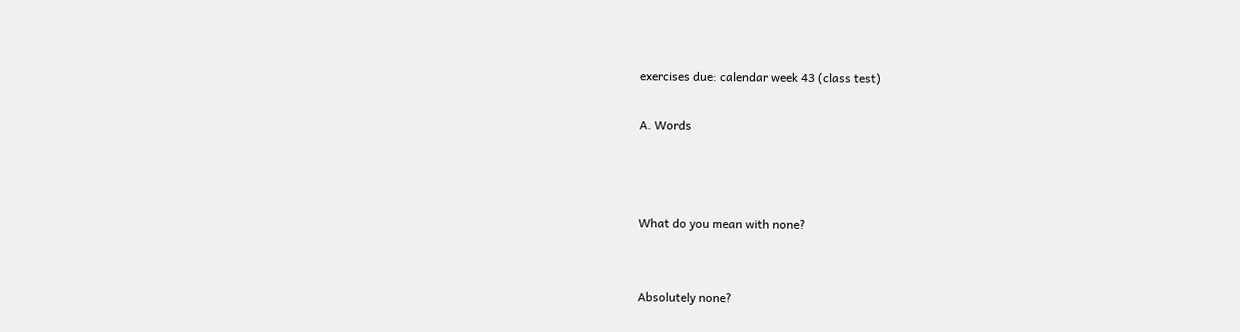exercises due: calendar week 43 (class test)

A. Words



What do you mean with none?


Absolutely none?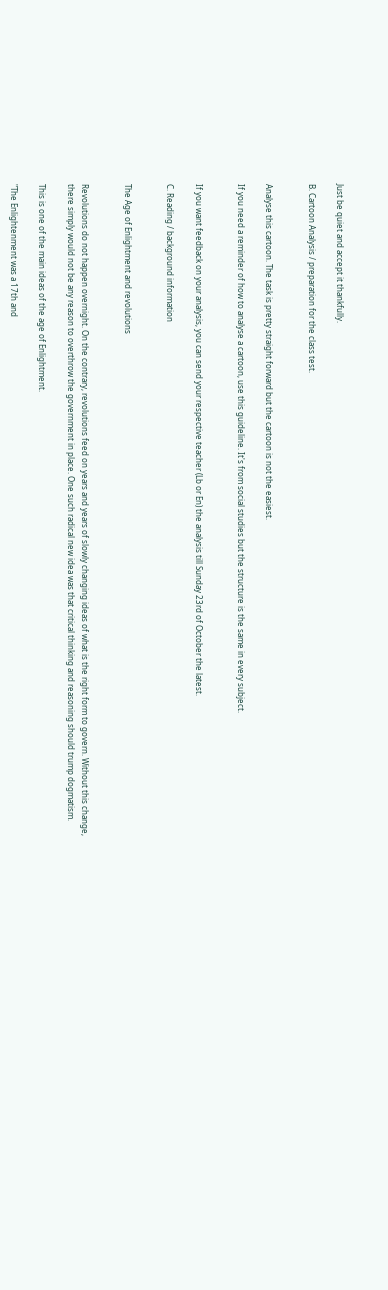Just be quiet and accept it thankfully.

B. Cartoon Analysis / preparation for the class test.


Analyse this cartoon. The task is pretty straight forward but the cartoon is not the easiest.

If you need a reminder of how to analyse a cartoon, use this guideline. It's from social studies but the structure is the same in every subject.


If you want feedback on your analysis, you can send your respective teacher (Lb or En) the analysis till Sunday 23rd of October the latest.

C. Reading / background information


The Age of Enlightment and revolutions


Revolutions do not happen overnight. On the contrary, revolutions feed on years and years of slowly changing ideas of what is the right form to govern. Without this change, there simply would not be any reason to overthrow the government in place. One such radical new idea was that critical thinking and reasoning should trump dogmatism.

This is one of the main ideas of the age of Enlightment.

"The Enlightenment was a 17th and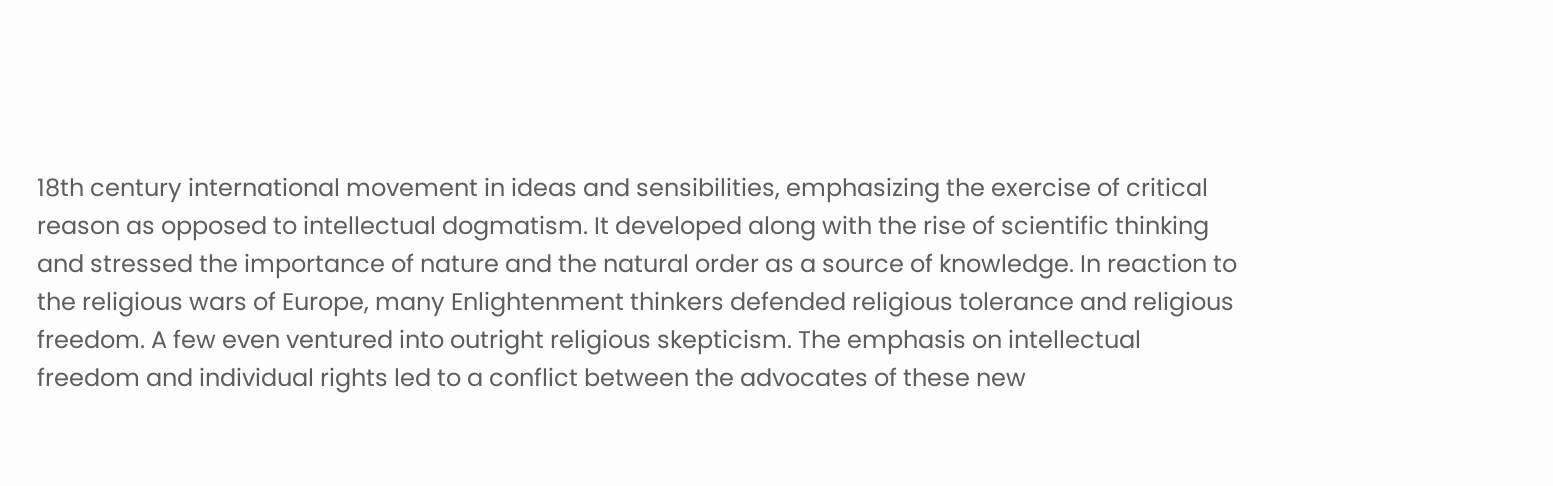18th century international movement in ideas and sensibilities, emphasizing the exercise of critical reason as opposed to intellectual dogmatism. It developed along with the rise of scientific thinking and stressed the importance of nature and the natural order as a source of knowledge. In reaction to the religious wars of Europe, many Enlightenment thinkers defended religious tolerance and religious freedom. A few even ventured into outright religious skepticism. The emphasis on intellectual freedom and individual rights led to a conflict between the advocates of these new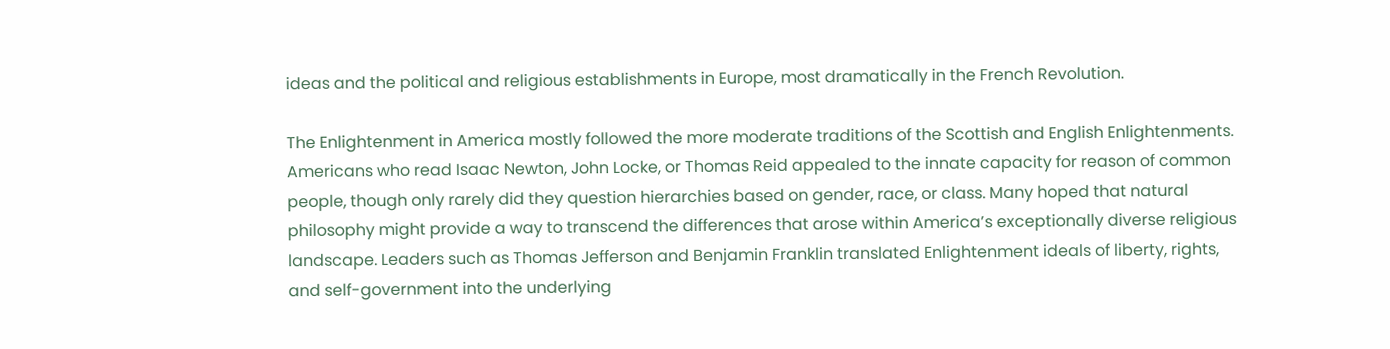ideas and the political and religious establishments in Europe, most dramatically in the French Revolution.

The Enlightenment in America mostly followed the more moderate traditions of the Scottish and English Enlightenments. Americans who read Isaac Newton, John Locke, or Thomas Reid appealed to the innate capacity for reason of common people, though only rarely did they question hierarchies based on gender, race, or class. Many hoped that natural philosophy might provide a way to transcend the differences that arose within America’s exceptionally diverse religious landscape. Leaders such as Thomas Jefferson and Benjamin Franklin translated Enlightenment ideals of liberty, rights, and self-government into the underlying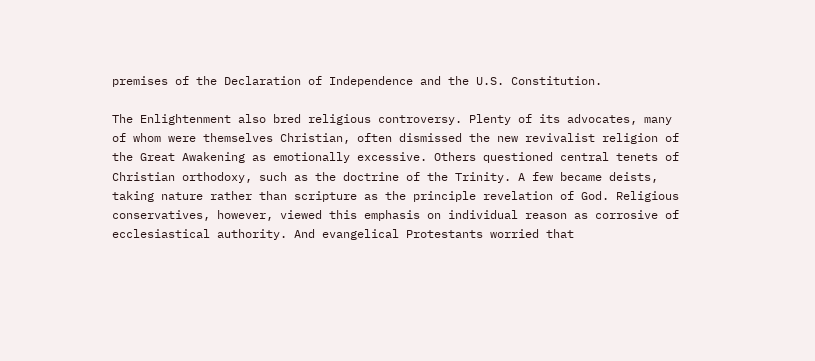premises of the Declaration of Independence and the U.S. Constitution.

The Enlightenment also bred religious controversy. Plenty of its advocates, many of whom were themselves Christian, often dismissed the new revivalist religion of the Great Awakening as emotionally excessive. Others questioned central tenets of Christian orthodoxy, such as the doctrine of the Trinity. A few became deists, taking nature rather than scripture as the principle revelation of God. Religious conservatives, however, viewed this emphasis on individual reason as corrosive of ecclesiastical authority. And evangelical Protestants worried that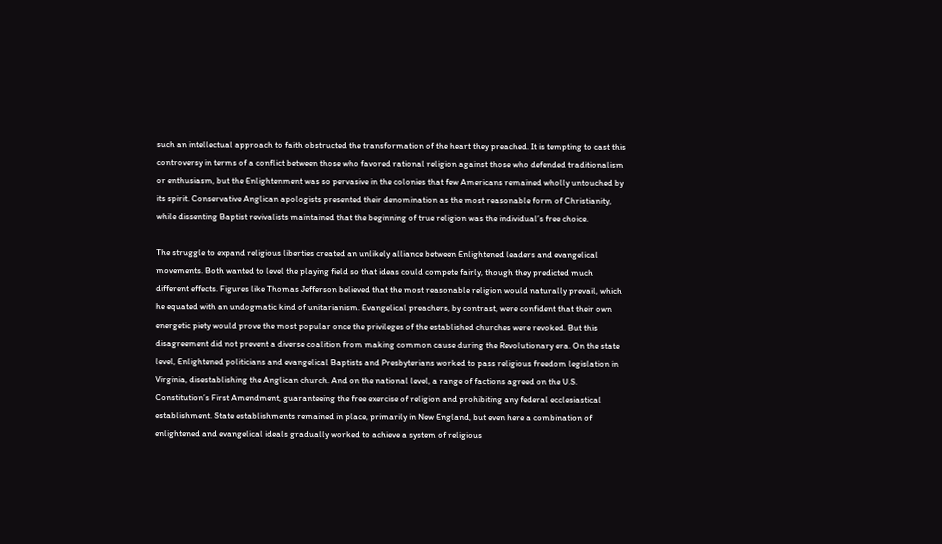such an intellectual approach to faith obstructed the transformation of the heart they preached. It is tempting to cast this controversy in terms of a conflict between those who favored rational religion against those who defended traditionalism or enthusiasm, but the Enlightenment was so pervasive in the colonies that few Americans remained wholly untouched by its spirit. Conservative Anglican apologists presented their denomination as the most reasonable form of Christianity, while dissenting Baptist revivalists maintained that the beginning of true religion was the individual’s free choice.

The struggle to expand religious liberties created an unlikely alliance between Enlightened leaders and evangelical movements. Both wanted to level the playing field so that ideas could compete fairly, though they predicted much different effects. Figures like Thomas Jefferson believed that the most reasonable religion would naturally prevail, which he equated with an undogmatic kind of unitarianism. Evangelical preachers, by contrast, were confident that their own energetic piety would prove the most popular once the privileges of the established churches were revoked. But this disagreement did not prevent a diverse coalition from making common cause during the Revolutionary era. On the state level, Enlightened politicians and evangelical Baptists and Presbyterians worked to pass religious freedom legislation in Virginia, disestablishing the Anglican church. And on the national level, a range of factions agreed on the U.S. Constitution’s First Amendment, guaranteeing the free exercise of religion and prohibiting any federal ecclesiastical establishment. State establishments remained in place, primarily in New England, but even here a combination of enlightened and evangelical ideals gradually worked to achieve a system of religious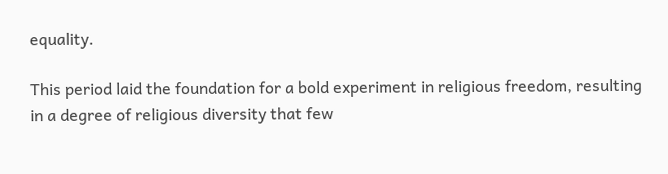equality.

This period laid the foundation for a bold experiment in religious freedom, resulting in a degree of religious diversity that few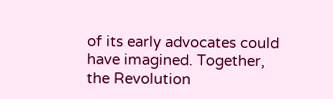of its early advocates could have imagined. Together, the Revolution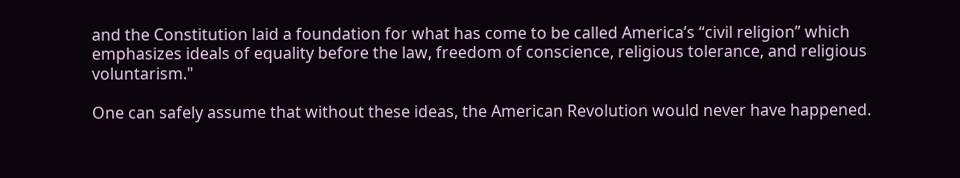and the Constitution laid a foundation for what has come to be called America’s “civil religion” which emphasizes ideals of equality before the law, freedom of conscience, religious tolerance, and religious voluntarism."

One can safely assume that without these ideas, the American Revolution would never have happened.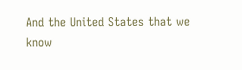And the United States that we know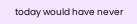today would have never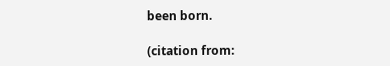been born.

(citation from: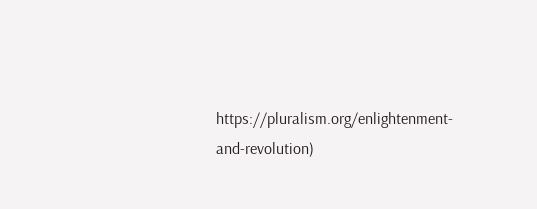https://pluralism.org/enlightenment-and-revolution)